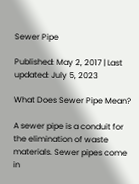Sewer Pipe

Published: May 2, 2017 | Last updated: July 5, 2023

What Does Sewer Pipe Mean?

A sewer pipe is a conduit for the elimination of waste materials. Sewer pipes come in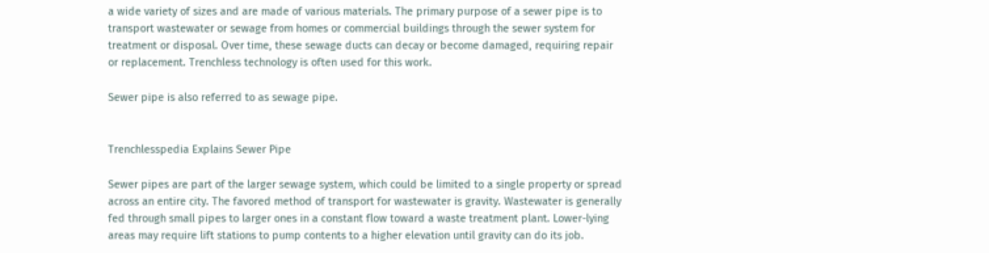a wide variety of sizes and are made of various materials. The primary purpose of a sewer pipe is to transport wastewater or sewage from homes or commercial buildings through the sewer system for treatment or disposal. Over time, these sewage ducts can decay or become damaged, requiring repair or replacement. Trenchless technology is often used for this work.

Sewer pipe is also referred to as sewage pipe.


Trenchlesspedia Explains Sewer Pipe

Sewer pipes are part of the larger sewage system, which could be limited to a single property or spread across an entire city. The favored method of transport for wastewater is gravity. Wastewater is generally fed through small pipes to larger ones in a constant flow toward a waste treatment plant. Lower-lying areas may require lift stations to pump contents to a higher elevation until gravity can do its job.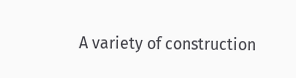A variety of construction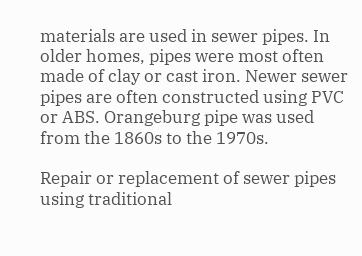materials are used in sewer pipes. In older homes, pipes were most often made of clay or cast iron. Newer sewer pipes are often constructed using PVC or ABS. Orangeburg pipe was used from the 1860s to the 1970s.

Repair or replacement of sewer pipes using traditional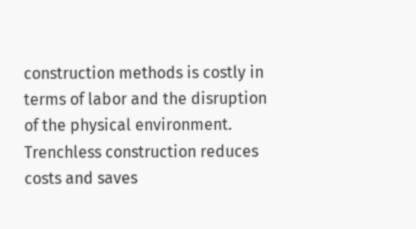construction methods is costly in terms of labor and the disruption of the physical environment. Trenchless construction reduces costs and saves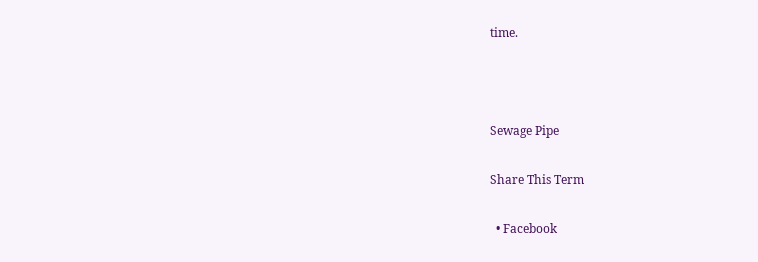time.



Sewage Pipe

Share This Term

  • Facebook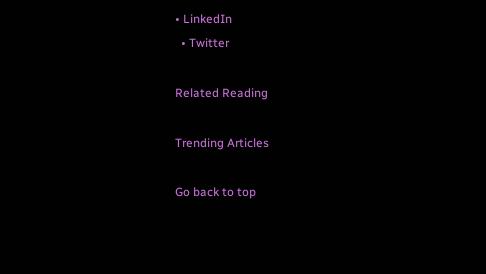• LinkedIn
  • Twitter

Related Reading

Trending Articles

Go back to top